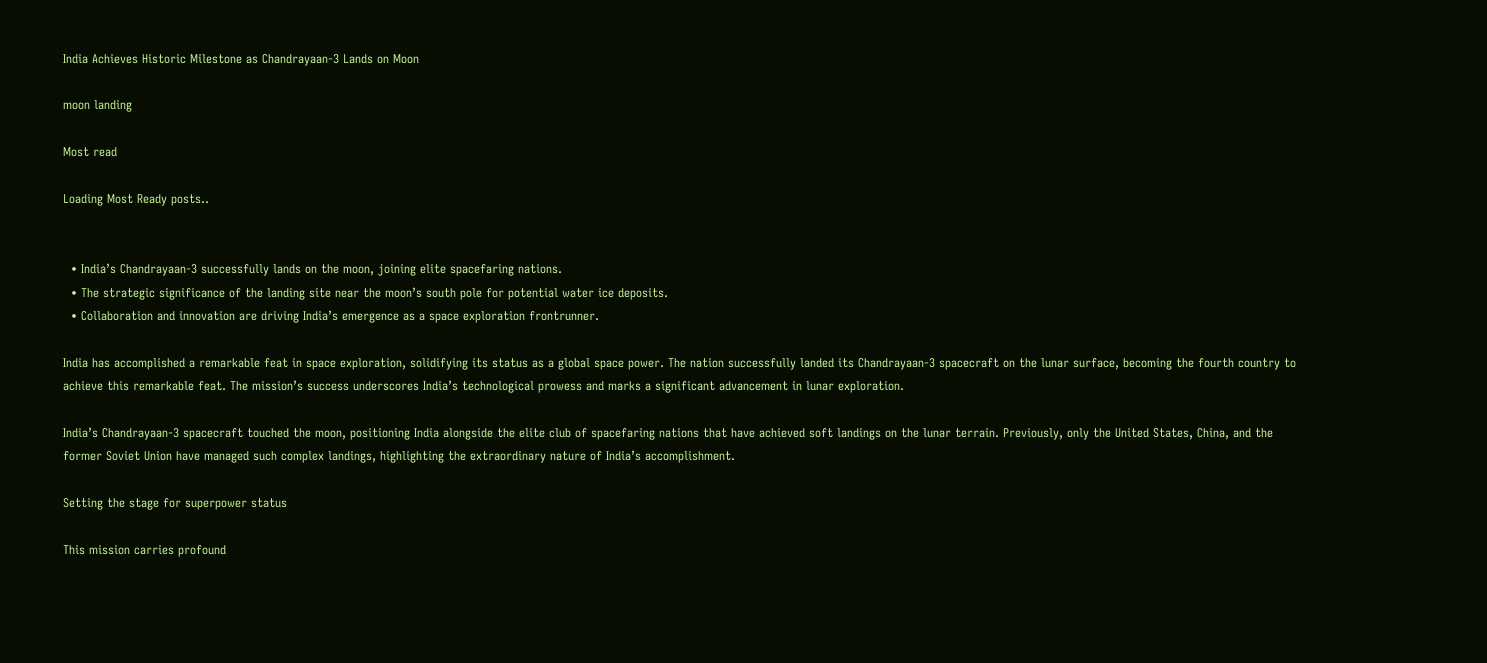India Achieves Historic Milestone as Chandrayaan-3 Lands on Moon

moon landing

Most read

Loading Most Ready posts..


  • India’s Chandrayaan-3 successfully lands on the moon, joining elite spacefaring nations.
  • The strategic significance of the landing site near the moon’s south pole for potential water ice deposits.
  • Collaboration and innovation are driving India’s emergence as a space exploration frontrunner.

India has accomplished a remarkable feat in space exploration, solidifying its status as a global space power. The nation successfully landed its Chandrayaan-3 spacecraft on the lunar surface, becoming the fourth country to achieve this remarkable feat. The mission’s success underscores India’s technological prowess and marks a significant advancement in lunar exploration.

India’s Chandrayaan-3 spacecraft touched the moon, positioning India alongside the elite club of spacefaring nations that have achieved soft landings on the lunar terrain. Previously, only the United States, China, and the former Soviet Union have managed such complex landings, highlighting the extraordinary nature of India’s accomplishment.

Setting the stage for superpower status

This mission carries profound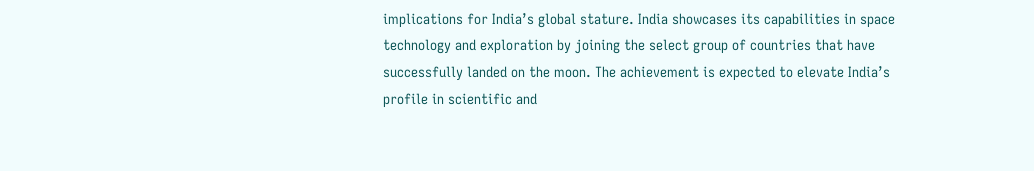implications for India’s global stature. India showcases its capabilities in space technology and exploration by joining the select group of countries that have successfully landed on the moon. The achievement is expected to elevate India’s profile in scientific and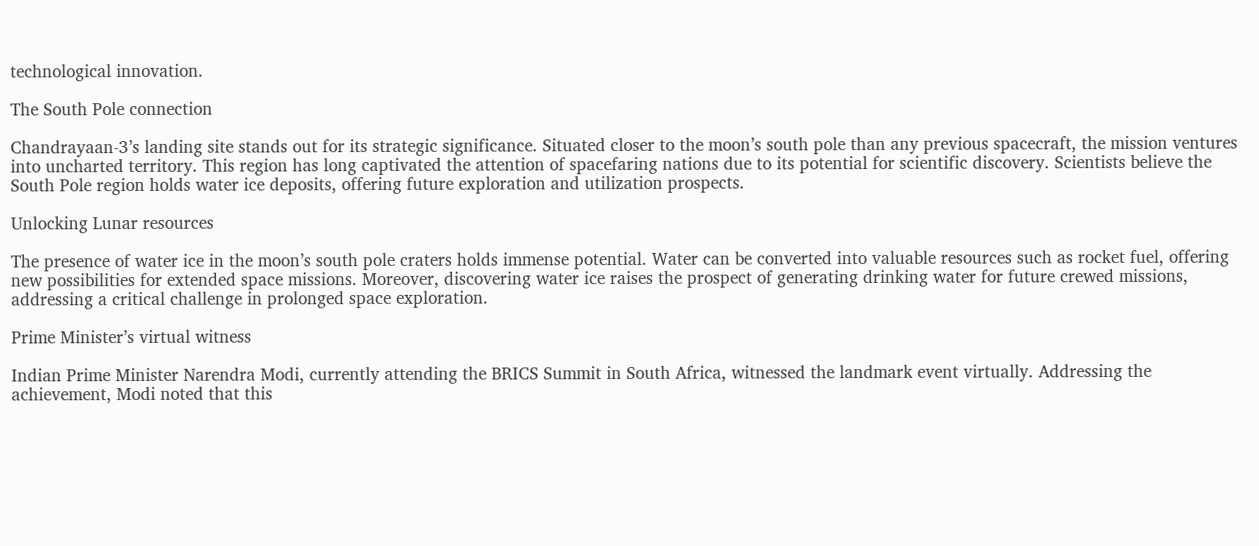technological innovation.

The South Pole connection

Chandrayaan-3’s landing site stands out for its strategic significance. Situated closer to the moon’s south pole than any previous spacecraft, the mission ventures into uncharted territory. This region has long captivated the attention of spacefaring nations due to its potential for scientific discovery. Scientists believe the South Pole region holds water ice deposits, offering future exploration and utilization prospects.

Unlocking Lunar resources

The presence of water ice in the moon’s south pole craters holds immense potential. Water can be converted into valuable resources such as rocket fuel, offering new possibilities for extended space missions. Moreover, discovering water ice raises the prospect of generating drinking water for future crewed missions, addressing a critical challenge in prolonged space exploration.

Prime Minister’s virtual witness

Indian Prime Minister Narendra Modi, currently attending the BRICS Summit in South Africa, witnessed the landmark event virtually. Addressing the achievement, Modi noted that this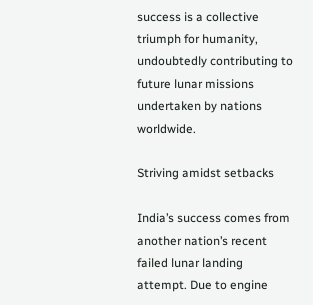success is a collective triumph for humanity, undoubtedly contributing to future lunar missions undertaken by nations worldwide.

Striving amidst setbacks

India’s success comes from another nation’s recent failed lunar landing attempt. Due to engine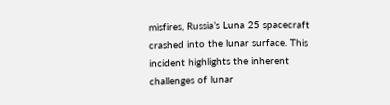misfires, Russia’s Luna 25 spacecraft crashed into the lunar surface. This incident highlights the inherent challenges of lunar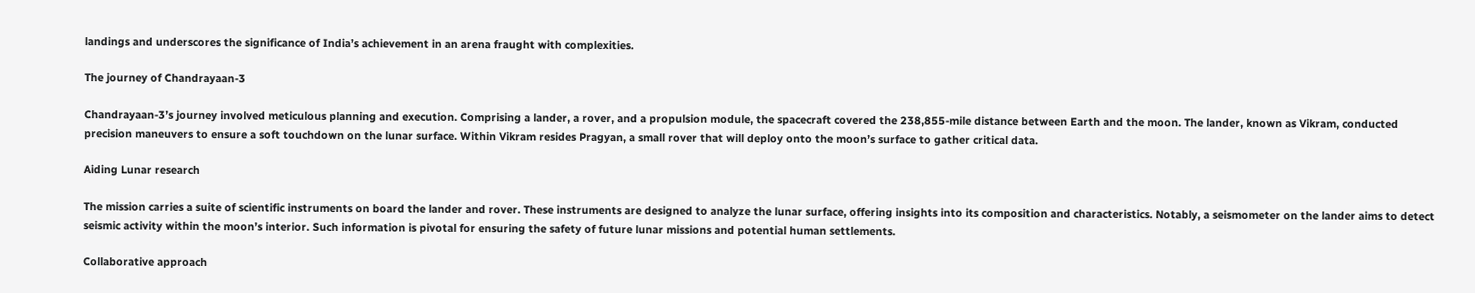landings and underscores the significance of India’s achievement in an arena fraught with complexities.

The journey of Chandrayaan-3

Chandrayaan-3’s journey involved meticulous planning and execution. Comprising a lander, a rover, and a propulsion module, the spacecraft covered the 238,855-mile distance between Earth and the moon. The lander, known as Vikram, conducted precision maneuvers to ensure a soft touchdown on the lunar surface. Within Vikram resides Pragyan, a small rover that will deploy onto the moon’s surface to gather critical data.

Aiding Lunar research

The mission carries a suite of scientific instruments on board the lander and rover. These instruments are designed to analyze the lunar surface, offering insights into its composition and characteristics. Notably, a seismometer on the lander aims to detect seismic activity within the moon’s interior. Such information is pivotal for ensuring the safety of future lunar missions and potential human settlements.

Collaborative approach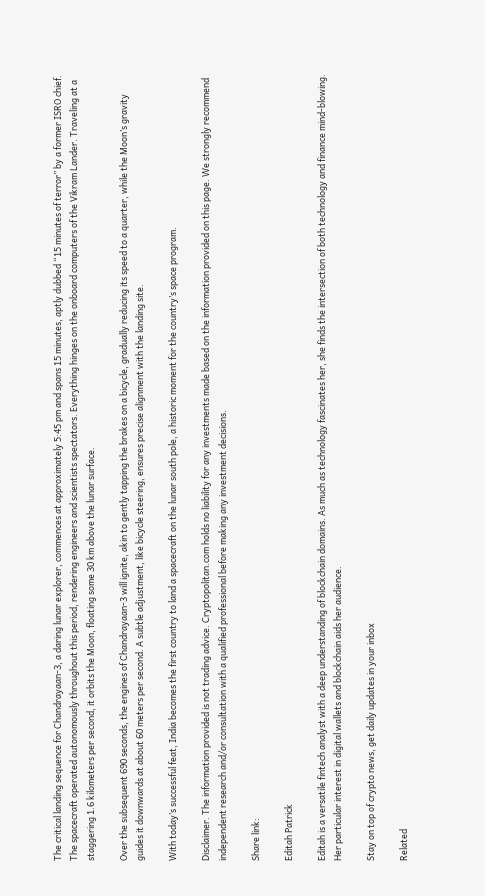The critical landing sequence for Chandrayaan-3, a daring lunar explorer, commences at approximately 5:45 pm and spans 15 minutes, aptly dubbed “15 minutes of terror” by a former ISRO chief. The spacecraft operated autonomously throughout this period, rendering engineers and scientists spectators. Everything hinges on the onboard computers of the Vikram Lander. Traveling at a staggering 1.6 kilometers per second, it orbits the Moon, floating some 30 km above the lunar surface.

Over the subsequent 690 seconds, the engines of Chandrayaan-3 will ignite, akin to gently tapping the brakes on a bicycle, gradually reducing its speed to a quarter, while the Moon’s gravity guides it downwards at about 60 meters per second. A subtle adjustment, like bicycle steering, ensures precise alignment with the landing site.

With today’s successful feat, India becomes the first country to land a spacecraft on the lunar south pole, a historic moment for the country’s space program.

Disclaimer. The information provided is not trading advice. Cryptopolitan.com holds no liability for any investments made based on the information provided on this page. We strongly recommend independent research and/or consultation with a qualified professional before making any investment decisions.

Share link:

Editah Patrick

Editah is a versatile fintech analyst with a deep understanding of blockchain domains. As much as technology fascinates her, she finds the intersection of both technology and finance mind-blowing. Her particular interest in digital wallets and blockchain aids her audience.

Stay on top of crypto news, get daily updates in your inbox

Related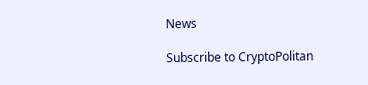News

Subscribe to CryptoPolitan